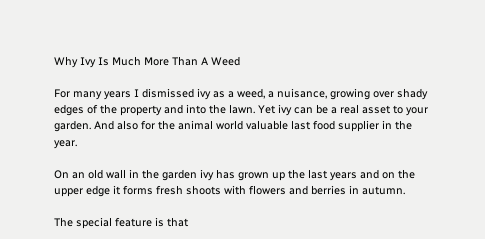Why Ivy Is Much More Than A Weed

For many years I dismissed ivy as a weed, a nuisance, growing over shady edges of the property and into the lawn. Yet ivy can be a real asset to your garden. And also for the animal world valuable last food supplier in the year.

On an old wall in the garden ivy has grown up the last years and on the upper edge it forms fresh shoots with flowers and berries in autumn.

The special feature is that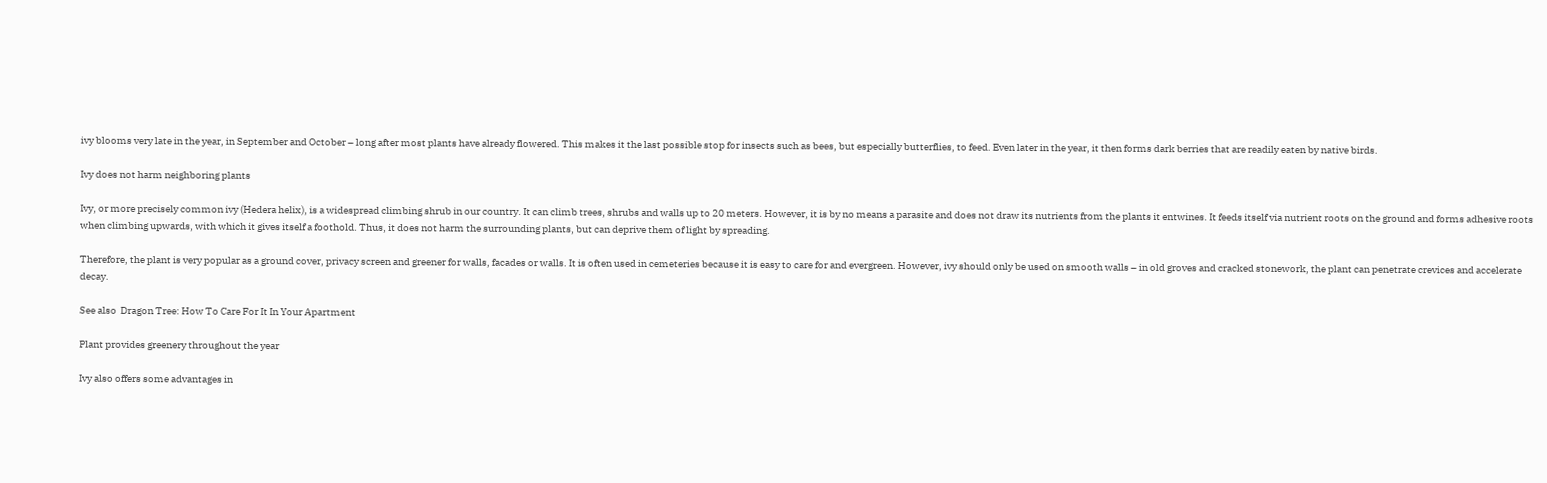ivy blooms very late in the year, in September and October – long after most plants have already flowered. This makes it the last possible stop for insects such as bees, but especially butterflies, to feed. Even later in the year, it then forms dark berries that are readily eaten by native birds.

Ivy does not harm neighboring plants

Ivy, or more precisely common ivy (Hedera helix), is a widespread climbing shrub in our country. It can climb trees, shrubs and walls up to 20 meters. However, it is by no means a parasite and does not draw its nutrients from the plants it entwines. It feeds itself via nutrient roots on the ground and forms adhesive roots when climbing upwards, with which it gives itself a foothold. Thus, it does not harm the surrounding plants, but can deprive them of light by spreading.

Therefore, the plant is very popular as a ground cover, privacy screen and greener for walls, facades or walls. It is often used in cemeteries because it is easy to care for and evergreen. However, ivy should only be used on smooth walls – in old groves and cracked stonework, the plant can penetrate crevices and accelerate decay.

See also  Dragon Tree: How To Care For It In Your Apartment

Plant provides greenery throughout the year

Ivy also offers some advantages in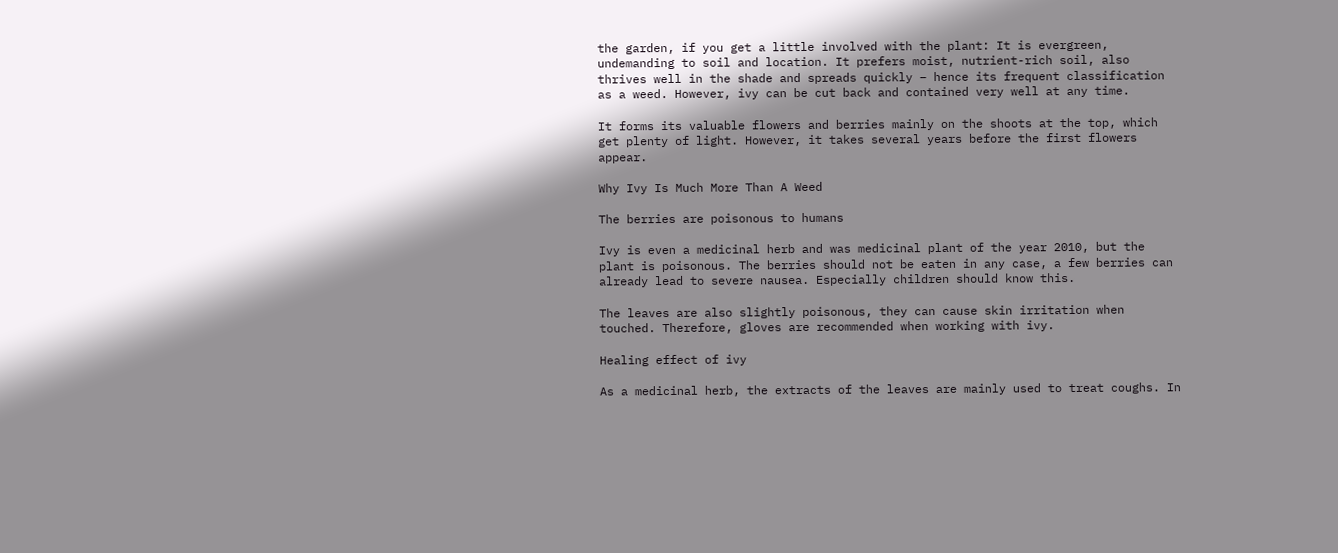the garden, if you get a little involved with the plant: It is evergreen, undemanding to soil and location. It prefers moist, nutrient-rich soil, also thrives well in the shade and spreads quickly – hence its frequent classification as a weed. However, ivy can be cut back and contained very well at any time.

It forms its valuable flowers and berries mainly on the shoots at the top, which get plenty of light. However, it takes several years before the first flowers appear.

Why Ivy Is Much More Than A Weed

The berries are poisonous to humans

Ivy is even a medicinal herb and was medicinal plant of the year 2010, but the plant is poisonous. The berries should not be eaten in any case, a few berries can already lead to severe nausea. Especially children should know this.

The leaves are also slightly poisonous, they can cause skin irritation when touched. Therefore, gloves are recommended when working with ivy.

Healing effect of ivy

As a medicinal herb, the extracts of the leaves are mainly used to treat coughs. In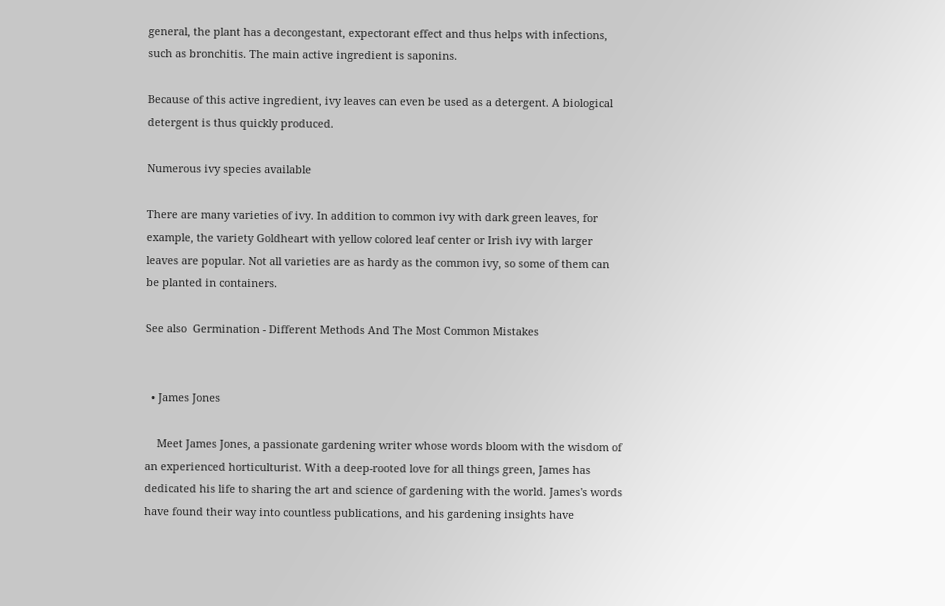general, the plant has a decongestant, expectorant effect and thus helps with infections, such as bronchitis. The main active ingredient is saponins.

Because of this active ingredient, ivy leaves can even be used as a detergent. A biological detergent is thus quickly produced.

Numerous ivy species available

There are many varieties of ivy. In addition to common ivy with dark green leaves, for example, the variety Goldheart with yellow colored leaf center or Irish ivy with larger leaves are popular. Not all varieties are as hardy as the common ivy, so some of them can be planted in containers.

See also  Germination - Different Methods And The Most Common Mistakes


  • James Jones

    Meet James Jones, a passionate gardening writer whose words bloom with the wisdom of an experienced horticulturist. With a deep-rooted love for all things green, James has dedicated his life to sharing the art and science of gardening with the world. James's words have found their way into countless publications, and his gardening insights have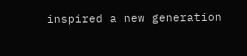inspired a new generation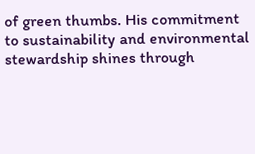of green thumbs. His commitment to sustainability and environmental stewardship shines through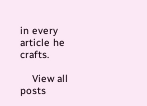in every article he crafts.

    View all posts